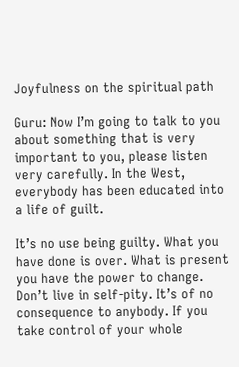Joyfulness on the spiritual path

Guru: Now I’m going to talk to you about something that is very important to you, please listen very carefully. In the West, everybody has been educated into a life of guilt.

It’s no use being guilty. What you have done is over. What is present you have the power to change. Don’t live in self-pity. It’s of no consequence to anybody. If you take control of your whole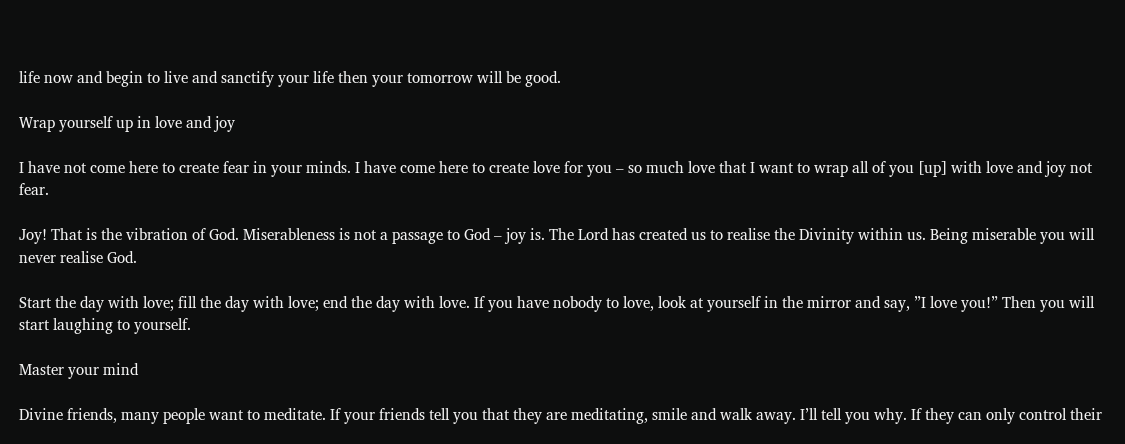life now and begin to live and sanctify your life then your tomorrow will be good.

Wrap yourself up in love and joy

I have not come here to create fear in your minds. I have come here to create love for you – so much love that I want to wrap all of you [up] with love and joy not fear.

Joy! That is the vibration of God. Miserableness is not a passage to God – joy is. The Lord has created us to realise the Divinity within us. Being miserable you will never realise God.

Start the day with love; fill the day with love; end the day with love. If you have nobody to love, look at yourself in the mirror and say, ”I love you!” Then you will start laughing to yourself.

Master your mind

Divine friends, many people want to meditate. If your friends tell you that they are meditating, smile and walk away. I’ll tell you why. If they can only control their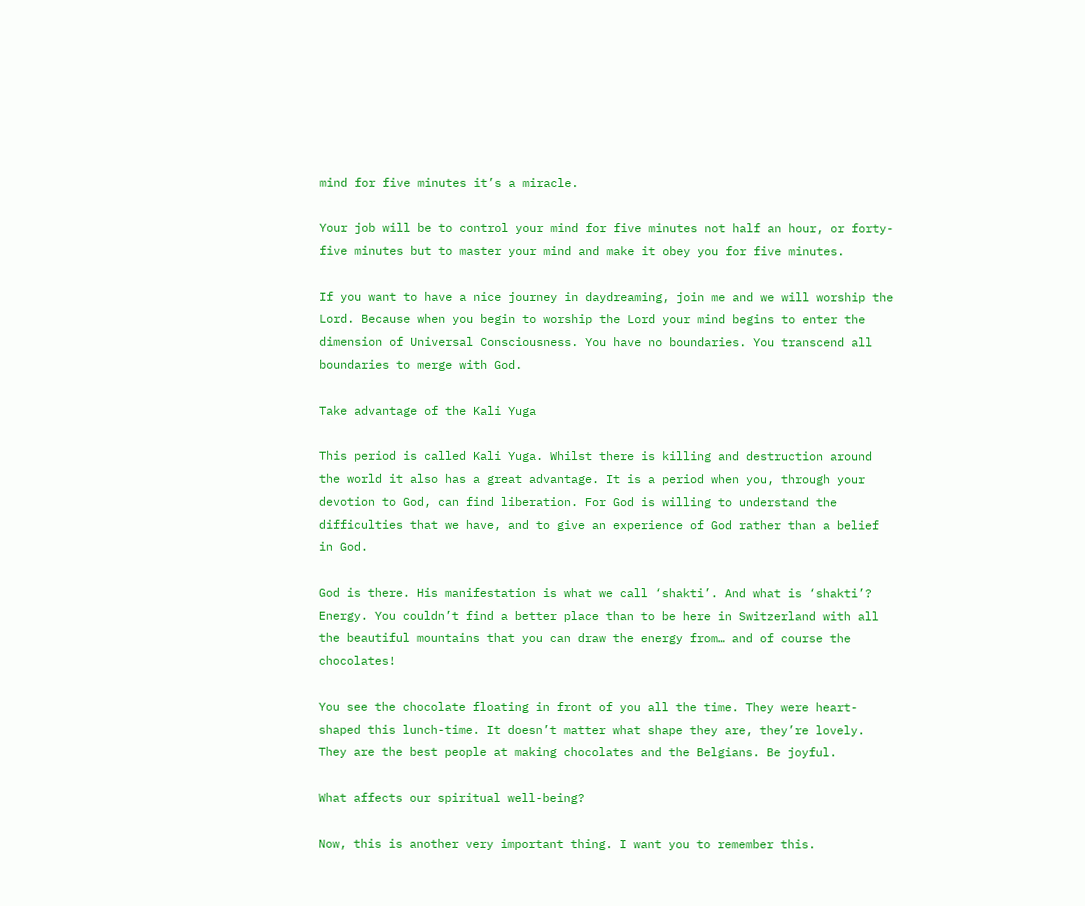mind for five minutes it’s a miracle.

Your job will be to control your mind for five minutes not half an hour, or forty-five minutes but to master your mind and make it obey you for five minutes.

If you want to have a nice journey in daydreaming, join me and we will worship the Lord. Because when you begin to worship the Lord your mind begins to enter the dimension of Universal Consciousness. You have no boundaries. You transcend all boundaries to merge with God.

Take advantage of the Kali Yuga

This period is called Kali Yuga. Whilst there is killing and destruction around the world it also has a great advantage. It is a period when you, through your devotion to God, can find liberation. For God is willing to understand the difficulties that we have, and to give an experience of God rather than a belief in God.

God is there. His manifestation is what we call ‘shakti’. And what is ‘shakti’? Energy. You couldn’t find a better place than to be here in Switzerland with all the beautiful mountains that you can draw the energy from… and of course the chocolates!

You see the chocolate floating in front of you all the time. They were heart-shaped this lunch-time. It doesn’t matter what shape they are, they’re lovely. They are the best people at making chocolates and the Belgians. Be joyful.

What affects our spiritual well-being?

Now, this is another very important thing. I want you to remember this.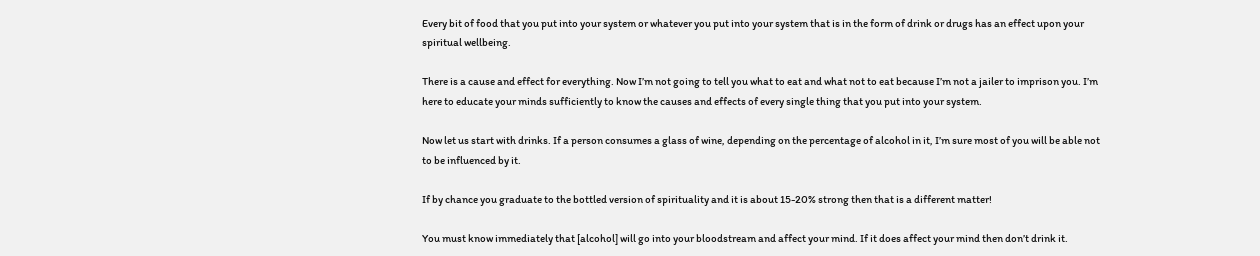Every bit of food that you put into your system or whatever you put into your system that is in the form of drink or drugs has an effect upon your spiritual wellbeing.

There is a cause and effect for everything. Now I’m not going to tell you what to eat and what not to eat because I’m not a jailer to imprison you. I’m here to educate your minds sufficiently to know the causes and effects of every single thing that you put into your system.

Now let us start with drinks. If a person consumes a glass of wine, depending on the percentage of alcohol in it, I’m sure most of you will be able not to be influenced by it.

If by chance you graduate to the bottled version of spirituality and it is about 15-20% strong then that is a different matter!

You must know immediately that [alcohol] will go into your bloodstream and affect your mind. If it does affect your mind then don’t drink it.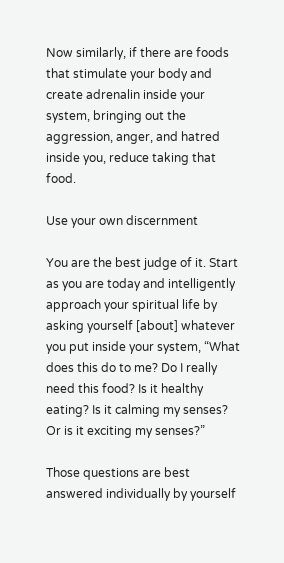Now similarly, if there are foods that stimulate your body and create adrenalin inside your system, bringing out the aggression, anger, and hatred inside you, reduce taking that food.

Use your own discernment

You are the best judge of it. Start as you are today and intelligently approach your spiritual life by asking yourself [about] whatever you put inside your system, “What does this do to me? Do I really need this food? Is it healthy eating? Is it calming my senses? Or is it exciting my senses?”

Those questions are best answered individually by yourself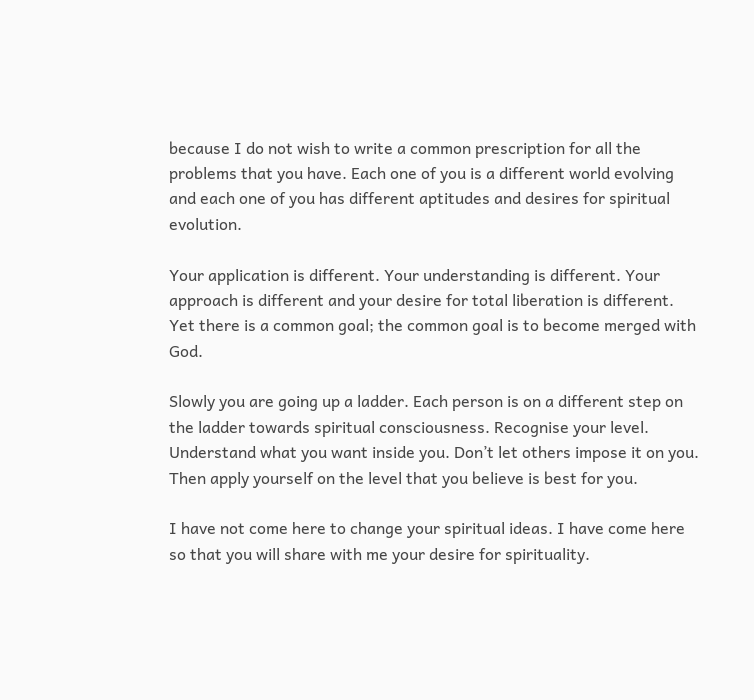because I do not wish to write a common prescription for all the problems that you have. Each one of you is a different world evolving and each one of you has different aptitudes and desires for spiritual evolution.

Your application is different. Your understanding is different. Your approach is different and your desire for total liberation is different. Yet there is a common goal; the common goal is to become merged with God.

Slowly you are going up a ladder. Each person is on a different step on the ladder towards spiritual consciousness. Recognise your level. Understand what you want inside you. Don’t let others impose it on you. Then apply yourself on the level that you believe is best for you.

I have not come here to change your spiritual ideas. I have come here so that you will share with me your desire for spirituality.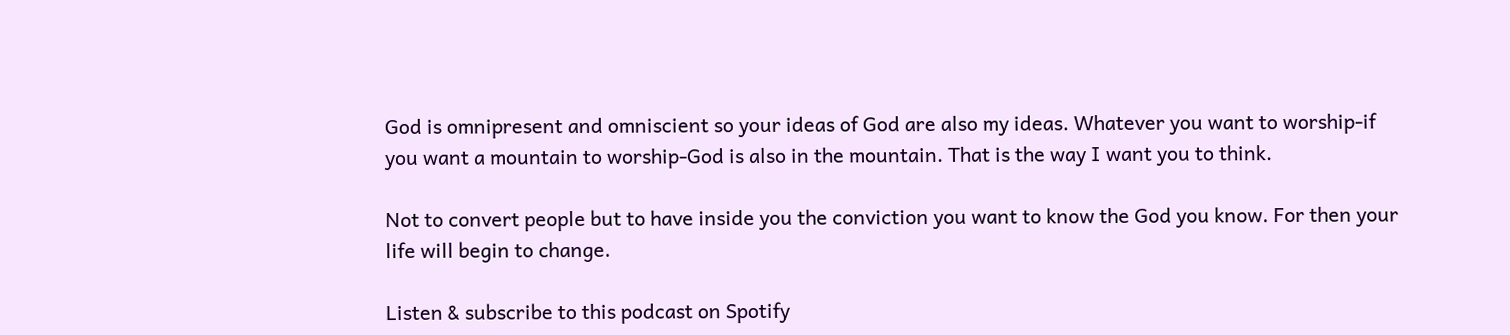God is omnipresent and omniscient so your ideas of God are also my ideas. Whatever you want to worship-if you want a mountain to worship-God is also in the mountain. That is the way I want you to think.

Not to convert people but to have inside you the conviction you want to know the God you know. For then your life will begin to change.

Listen & subscribe to this podcast on Spotify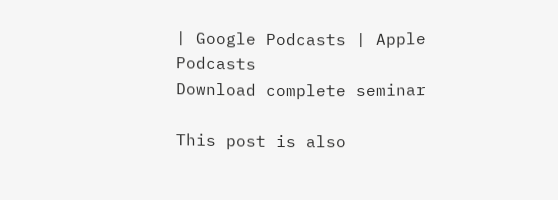| Google Podcasts | Apple Podcasts
Download complete seminar

This post is also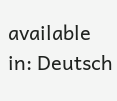available in: Deutsch